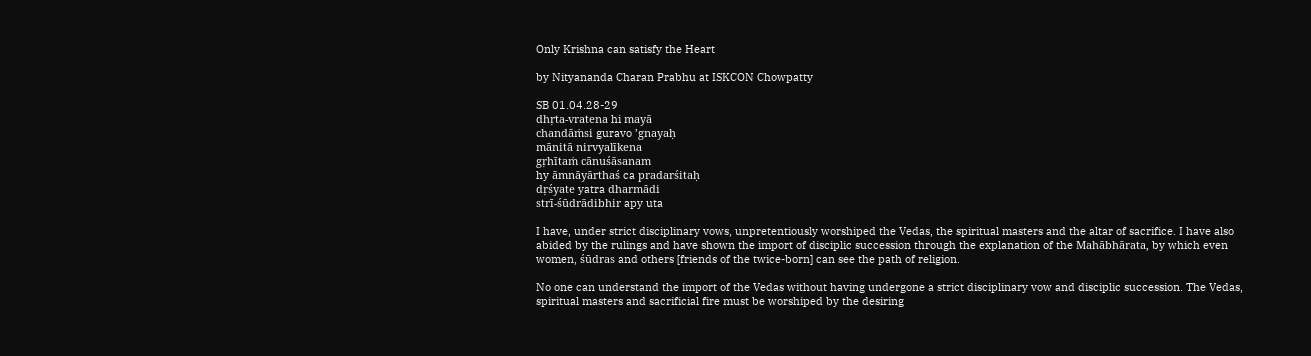Only Krishna can satisfy the Heart

by Nityananda Charan Prabhu at ISKCON Chowpatty

SB 01.04.28-29
dhṛta-vratena hi mayā
chandāṁsi guravo ’gnayaḥ
mānitā nirvyalīkena
gṛhītaṁ cānuśāsanam
hy āmnāyārthaś ca pradarśitaḥ
dṛśyate yatra dharmādi
strī-śūdrādibhir apy uta

I have, under strict disciplinary vows, unpretentiously worshiped the Vedas, the spiritual masters and the altar of sacrifice. I have also abided by the rulings and have shown the import of disciplic succession through the explanation of the Mahābhārata, by which even women, śūdras and others [friends of the twice-born] can see the path of religion.

No one can understand the import of the Vedas without having undergone a strict disciplinary vow and disciplic succession. The Vedas, spiritual masters and sacrificial fire must be worshiped by the desiring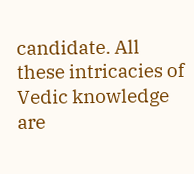candidate. All these intricacies of Vedic knowledge are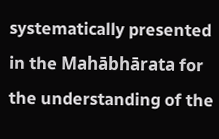systematically presented in the Mahābhārata for the understanding of the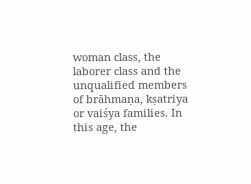woman class, the laborer class and the unqualified members of brāhmaṇa, kṣatriya or vaiśya families. In this age, the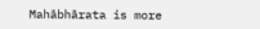Mahābhārata is more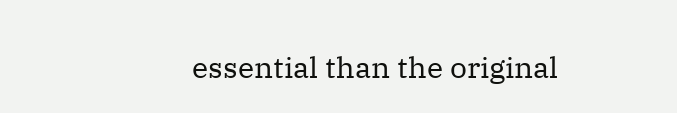essential than the original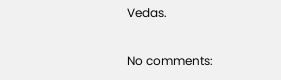Vedas.

No comments: